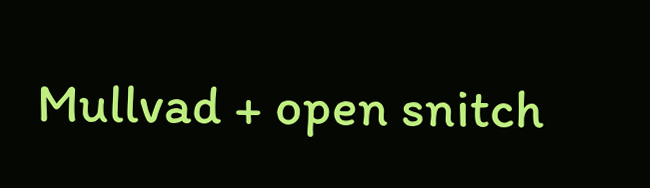Mullvad + open snitch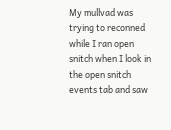My mullvad was trying to reconned while I ran open snitch when I look in the open snitch events tab and saw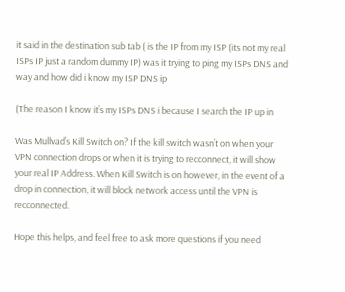it said in the destination sub tab ( is the IP from my ISP (its not my real ISPs IP just a random dummy IP) was it trying to ping my ISPs DNS and way and how did i know my ISP DNS ip

(The reason I know it’s my ISPs DNS i because I search the IP up in

Was Mullvad’s Kill Switch on? If the kill switch wasn’t on when your VPN connection drops or when it is trying to recconnect, it will show your real IP Address. When Kill Switch is on however, in the event of a drop in connection, it will block network access until the VPN is recconnected.

Hope this helps, and feel free to ask more questions if you need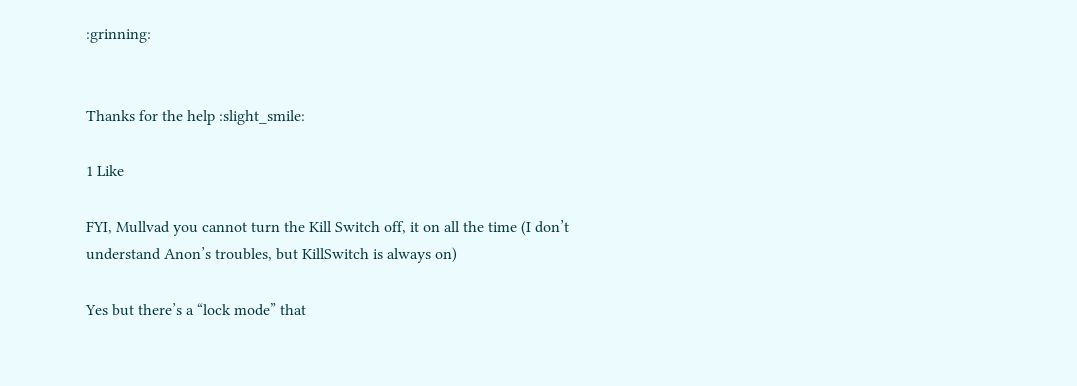:grinning:


Thanks for the help :slight_smile:

1 Like

FYI, Mullvad you cannot turn the Kill Switch off, it on all the time (I don’t understand Anon’s troubles, but KillSwitch is always on)

Yes but there’s a “lock mode” that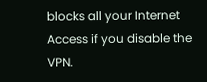blocks all your Internet Access if you disable the VPN.